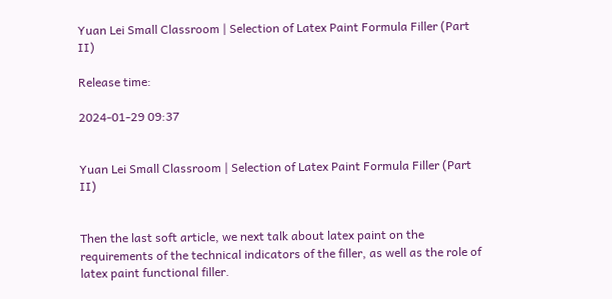Yuan Lei Small Classroom | Selection of Latex Paint Formula Filler (Part II)

Release time:

2024-01-29 09:37


Yuan Lei Small Classroom | Selection of Latex Paint Formula Filler (Part II)


Then the last soft article, we next talk about latex paint on the requirements of the technical indicators of the filler, as well as the role of latex paint functional filler.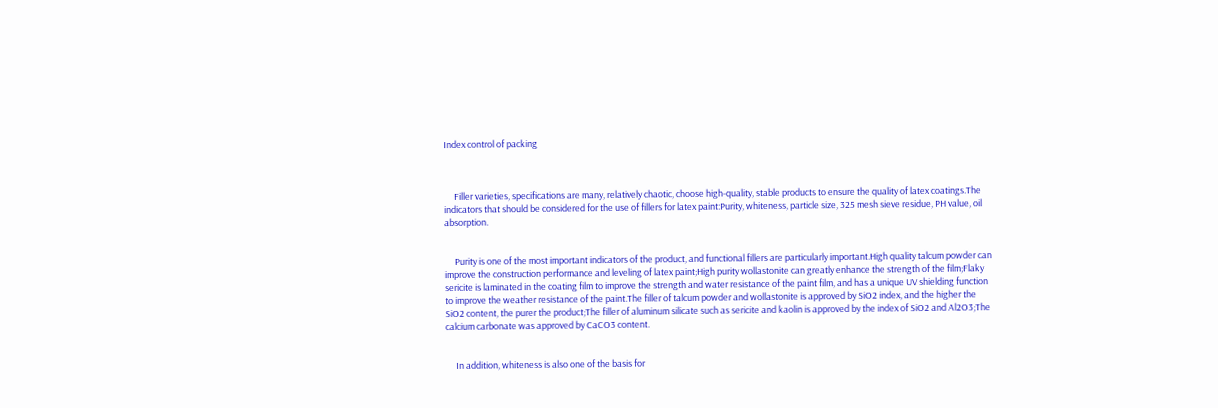Index control of packing



     Filler varieties, specifications are many, relatively chaotic, choose high-quality, stable products to ensure the quality of latex coatings.The indicators that should be considered for the use of fillers for latex paint:Purity, whiteness, particle size, 325 mesh sieve residue, PH value, oil absorption.


     Purity is one of the most important indicators of the product, and functional fillers are particularly important.High quality talcum powder can improve the construction performance and leveling of latex paint;High purity wollastonite can greatly enhance the strength of the film;Flaky sericite is laminated in the coating film to improve the strength and water resistance of the paint film, and has a unique UV shielding function to improve the weather resistance of the paint.The filler of talcum powder and wollastonite is approved by SiO2 index, and the higher the SiO2 content, the purer the product;The filler of aluminum silicate such as sericite and kaolin is approved by the index of SiO2 and Al2O3;The calcium carbonate was approved by CaCO3 content.


     In addition, whiteness is also one of the basis for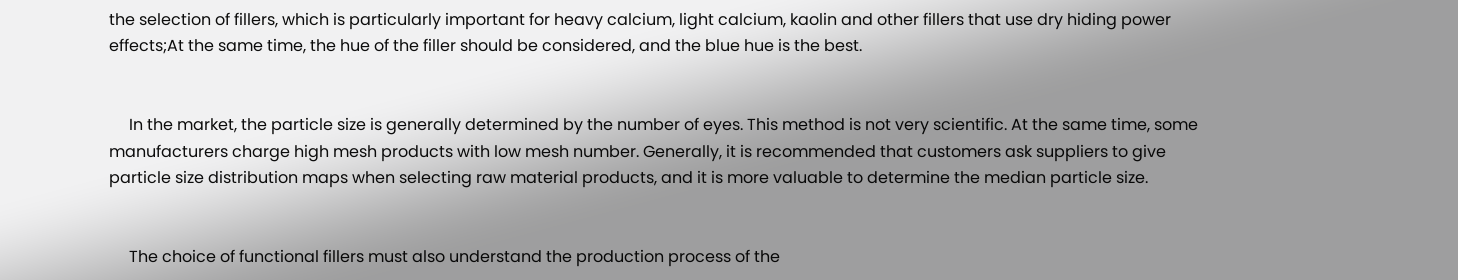the selection of fillers, which is particularly important for heavy calcium, light calcium, kaolin and other fillers that use dry hiding power effects;At the same time, the hue of the filler should be considered, and the blue hue is the best.


     In the market, the particle size is generally determined by the number of eyes. This method is not very scientific. At the same time, some manufacturers charge high mesh products with low mesh number. Generally, it is recommended that customers ask suppliers to give particle size distribution maps when selecting raw material products, and it is more valuable to determine the median particle size.


     The choice of functional fillers must also understand the production process of the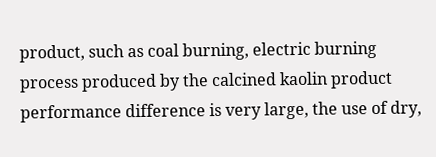product, such as coal burning, electric burning process produced by the calcined kaolin product performance difference is very large, the use of dry,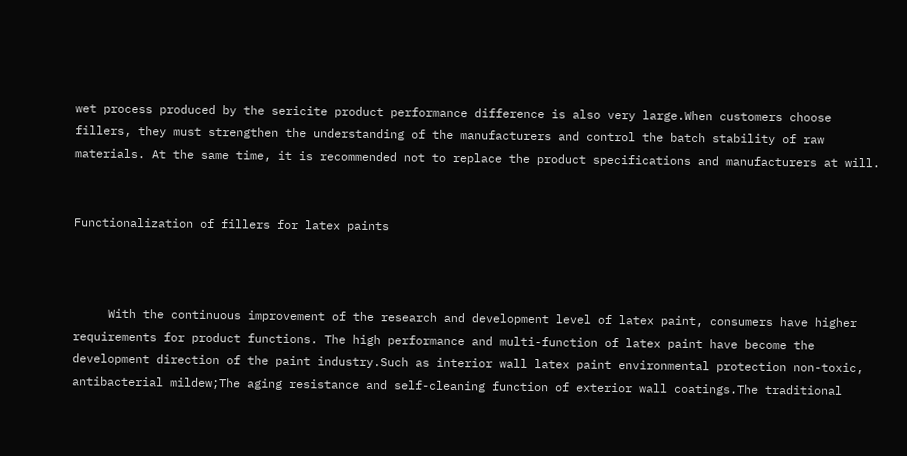wet process produced by the sericite product performance difference is also very large.When customers choose fillers, they must strengthen the understanding of the manufacturers and control the batch stability of raw materials. At the same time, it is recommended not to replace the product specifications and manufacturers at will.


Functionalization of fillers for latex paints



     With the continuous improvement of the research and development level of latex paint, consumers have higher requirements for product functions. The high performance and multi-function of latex paint have become the development direction of the paint industry.Such as interior wall latex paint environmental protection non-toxic, antibacterial mildew;The aging resistance and self-cleaning function of exterior wall coatings.The traditional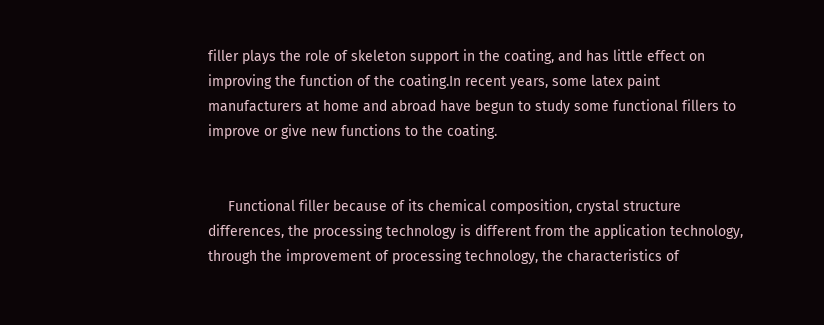filler plays the role of skeleton support in the coating, and has little effect on improving the function of the coating.In recent years, some latex paint manufacturers at home and abroad have begun to study some functional fillers to improve or give new functions to the coating.


     Functional filler because of its chemical composition, crystal structure differences, the processing technology is different from the application technology, through the improvement of processing technology, the characteristics of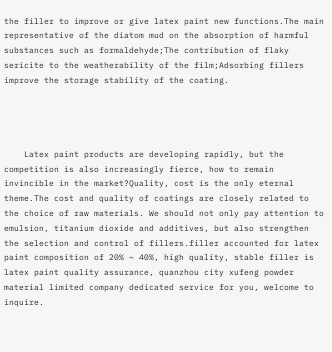the filler to improve or give latex paint new functions.The main representative of the diatom mud on the absorption of harmful substances such as formaldehyde;The contribution of flaky sericite to the weatherability of the film;Adsorbing fillers improve the storage stability of the coating.




    Latex paint products are developing rapidly, but the competition is also increasingly fierce, how to remain invincible in the market?Quality, cost is the only eternal theme.The cost and quality of coatings are closely related to the choice of raw materials. We should not only pay attention to emulsion, titanium dioxide and additives, but also strengthen the selection and control of fillers.filler accounted for latex paint composition of 20% ~ 40%, high quality, stable filler is latex paint quality assurance, quanzhou city xufeng powder material limited company dedicated service for you, welcome to inquire.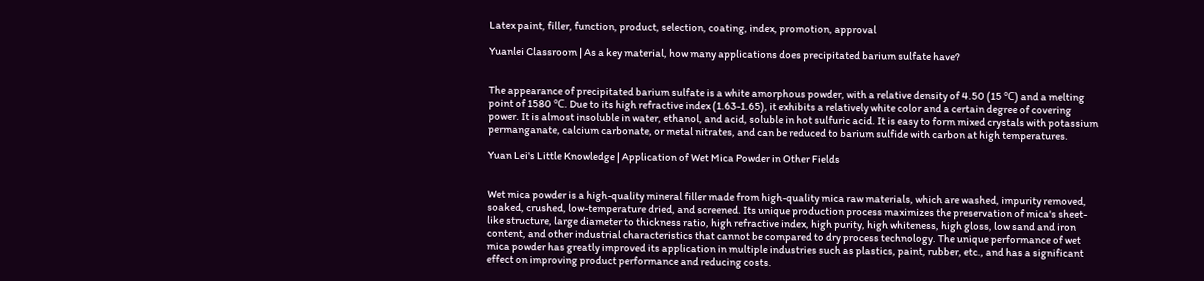Latex paint, filler, function, product, selection, coating, index, promotion, approval

Yuanlei Classroom | As a key material, how many applications does precipitated barium sulfate have?


The appearance of precipitated barium sulfate is a white amorphous powder, with a relative density of 4.50 (15 ℃) and a melting point of 1580 ℃. Due to its high refractive index (1.63-1.65), it exhibits a relatively white color and a certain degree of covering power. It is almost insoluble in water, ethanol, and acid, soluble in hot sulfuric acid. It is easy to form mixed crystals with potassium permanganate, calcium carbonate, or metal nitrates, and can be reduced to barium sulfide with carbon at high temperatures.

Yuan Lei's Little Knowledge | Application of Wet Mica Powder in Other Fields


Wet mica powder is a high-quality mineral filler made from high-quality mica raw materials, which are washed, impurity removed, soaked, crushed, low-temperature dried, and screened. Its unique production process maximizes the preservation of mica's sheet-like structure, large diameter to thickness ratio, high refractive index, high purity, high whiteness, high gloss, low sand and iron content, and other industrial characteristics that cannot be compared to dry process technology. The unique performance of wet mica powder has greatly improved its application in multiple industries such as plastics, paint, rubber, etc., and has a significant effect on improving product performance and reducing costs.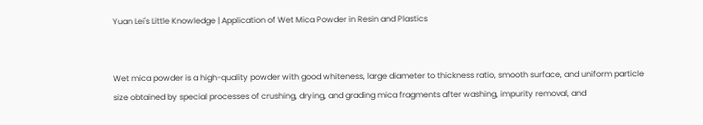Yuan Lei's Little Knowledge | Application of Wet Mica Powder in Resin and Plastics


Wet mica powder is a high-quality powder with good whiteness, large diameter to thickness ratio, smooth surface, and uniform particle size obtained by special processes of crushing, drying, and grading mica fragments after washing, impurity removal, and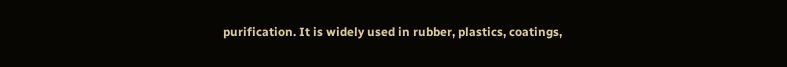purification. It is widely used in rubber, plastics, coatings,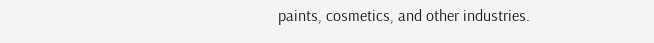paints, cosmetics, and other industries.